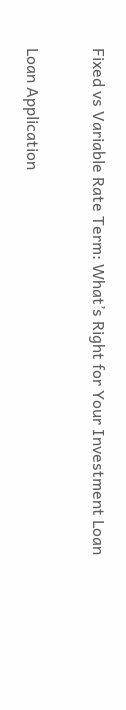Fixed vs Variable Rate Term: What’s Right for Your Investment Loan

Loan Application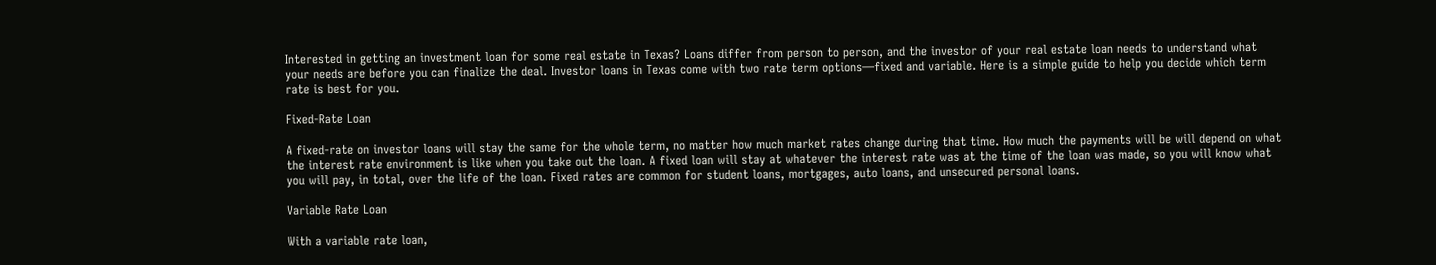Interested in getting an investment loan for some real estate in Texas? Loans differ from person to person, and the investor of your real estate loan needs to understand what your needs are before you can finalize the deal. Investor loans in Texas come with two rate term options—fixed and variable. Here is a simple guide to help you decide which term rate is best for you.

Fixed-Rate Loan

A fixed-rate on investor loans will stay the same for the whole term, no matter how much market rates change during that time. How much the payments will be will depend on what the interest rate environment is like when you take out the loan. A fixed loan will stay at whatever the interest rate was at the time of the loan was made, so you will know what you will pay, in total, over the life of the loan. Fixed rates are common for student loans, mortgages, auto loans, and unsecured personal loans.

Variable Rate Loan

With a variable rate loan,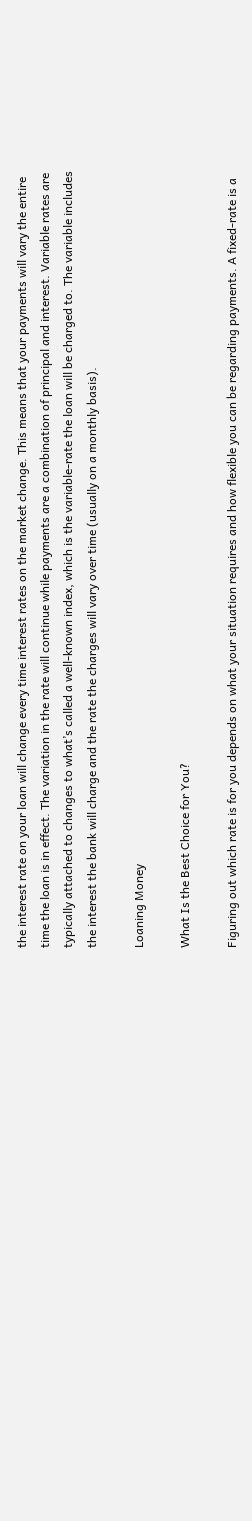the interest rate on your loan will change every time interest rates on the market change. This means that your payments will vary the entire time the loan is in effect. The variation in the rate will continue while payments are a combination of principal and interest. Variable rates are typically attached to changes to what’s called a well-known index, which is the variable-rate the loan will be charged to. The variable includes the interest the bank will charge and the rate the charges will vary over time (usually on a monthly basis).

Loaning Money

What Is the Best Choice for You?

Figuring out which rate is for you depends on what your situation requires and how flexible you can be regarding payments. A fixed-rate is a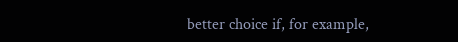better choice if, for example,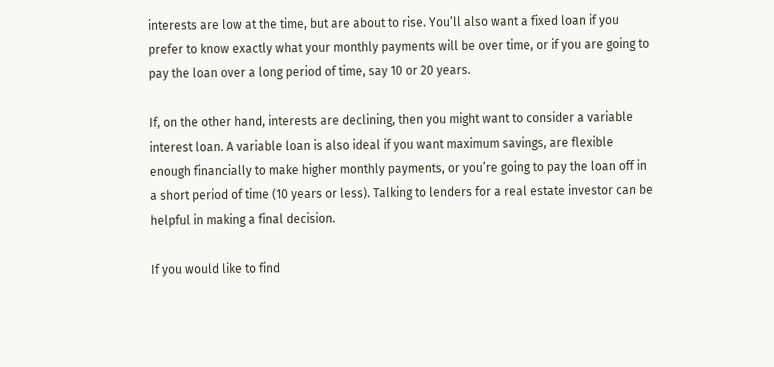interests are low at the time, but are about to rise. You’ll also want a fixed loan if you prefer to know exactly what your monthly payments will be over time, or if you are going to pay the loan over a long period of time, say 10 or 20 years.

If, on the other hand, interests are declining, then you might want to consider a variable interest loan. A variable loan is also ideal if you want maximum savings, are flexible enough financially to make higher monthly payments, or you’re going to pay the loan off in a short period of time (10 years or less). Talking to lenders for a real estate investor can be helpful in making a final decision.

If you would like to find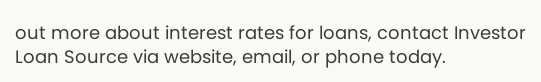out more about interest rates for loans, contact Investor Loan Source via website, email, or phone today.